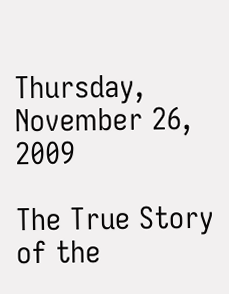Thursday, November 26, 2009

The True Story of the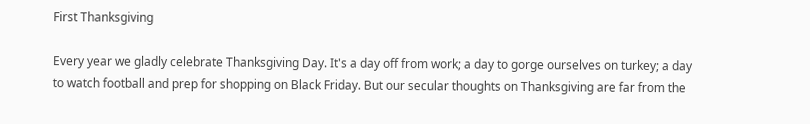First Thanksgiving

Every year we gladly celebrate Thanksgiving Day. It's a day off from work; a day to gorge ourselves on turkey; a day to watch football and prep for shopping on Black Friday. But our secular thoughts on Thanksgiving are far from the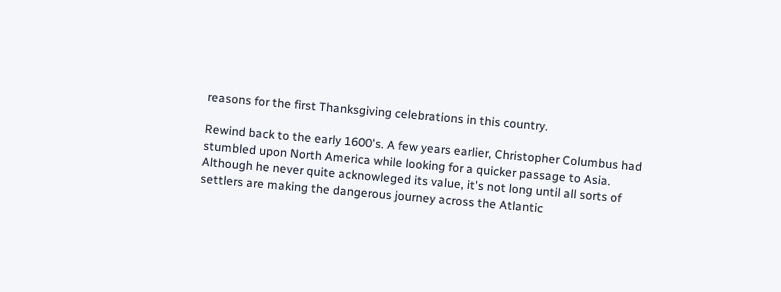reasons for the first Thanksgiving celebrations in this country.

Rewind back to the early 1600's. A few years earlier, Christopher Columbus had stumbled upon North America while looking for a quicker passage to Asia. Although he never quite acknowleged its value, it's not long until all sorts of settlers are making the dangerous journey across the Atlantic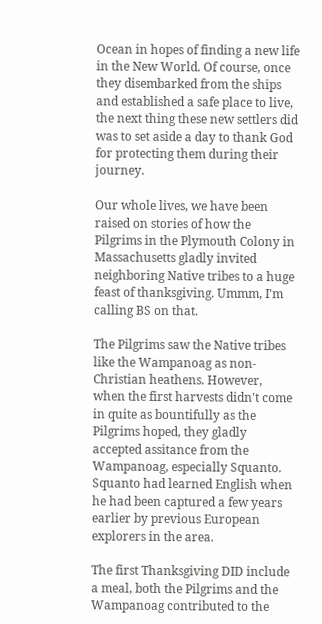Ocean in hopes of finding a new life in the New World. Of course, once they disembarked from the ships and established a safe place to live, the next thing these new settlers did was to set aside a day to thank God for protecting them during their journey.

Our whole lives, we have been raised on stories of how the Pilgrims in the Plymouth Colony in Massachusetts gladly invited neighboring Native tribes to a huge feast of thanksgiving. Ummm, I'm calling BS on that.

The Pilgrims saw the Native tribes like the Wampanoag as non-Christian heathens. However, when the first harvests didn't come in quite as bountifully as the Pilgrims hoped, they gladly accepted assitance from the Wampanoag, especially Squanto. Squanto had learned English when he had been captured a few years earlier by previous European explorers in the area.

The first Thanksgiving DID include a meal, both the Pilgrims and the Wampanoag contributed to the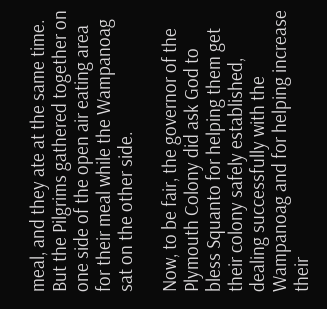meal, and they ate at the same time. But the Pilgrims gathered together on one side of the open air eating area for their meal while the Wampanoag sat on the other side.

Now, to be fair, the governor of the Plymouth Colony did ask God to bless Squanto for helping them get their colony safely established, dealing successfully with the Wampanoag and for helping increase their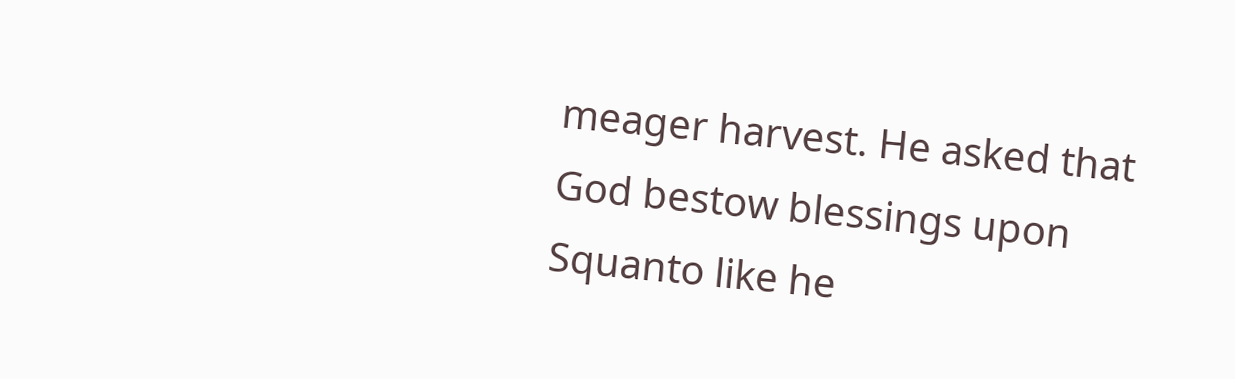meager harvest. He asked that God bestow blessings upon Squanto like he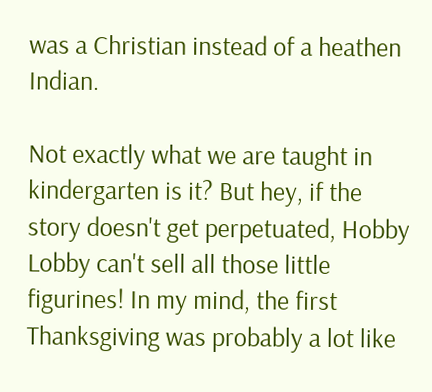was a Christian instead of a heathen Indian.

Not exactly what we are taught in kindergarten is it? But hey, if the story doesn't get perpetuated, Hobby Lobby can't sell all those little figurines! In my mind, the first Thanksgiving was probably a lot like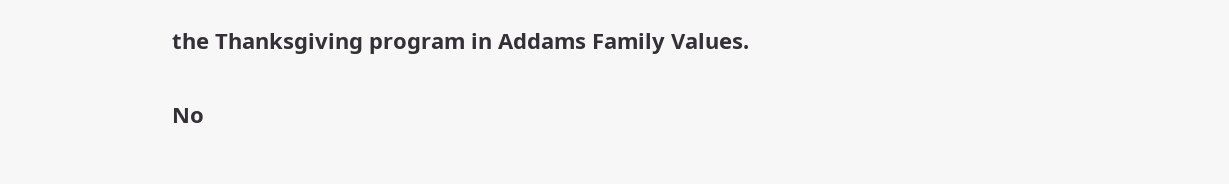the Thanksgiving program in Addams Family Values.

No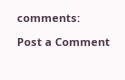comments:

Post a Comment